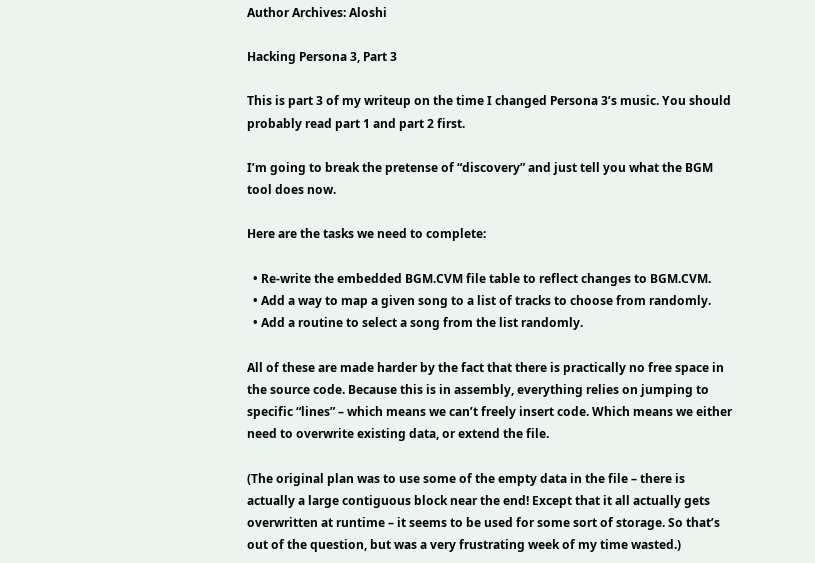Author Archives: Aloshi

Hacking Persona 3, Part 3

This is part 3 of my writeup on the time I changed Persona 3’s music. You should probably read part 1 and part 2 first.

I’m going to break the pretense of “discovery” and just tell you what the BGM tool does now.

Here are the tasks we need to complete:

  • Re-write the embedded BGM.CVM file table to reflect changes to BGM.CVM.
  • Add a way to map a given song to a list of tracks to choose from randomly.
  • Add a routine to select a song from the list randomly.

All of these are made harder by the fact that there is practically no free space in the source code. Because this is in assembly, everything relies on jumping to specific “lines” – which means we can’t freely insert code. Which means we either need to overwrite existing data, or extend the file.

(The original plan was to use some of the empty data in the file – there is actually a large contiguous block near the end! Except that it all actually gets overwritten at runtime – it seems to be used for some sort of storage. So that’s out of the question, but was a very frustrating week of my time wasted.)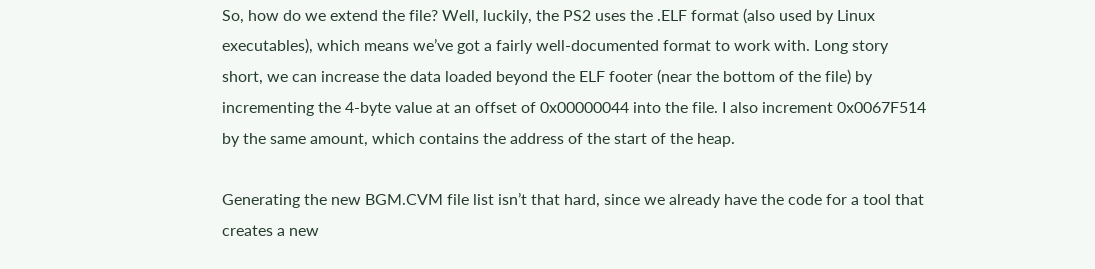So, how do we extend the file? Well, luckily, the PS2 uses the .ELF format (also used by Linux executables), which means we’ve got a fairly well-documented format to work with. Long story short, we can increase the data loaded beyond the ELF footer (near the bottom of the file) by incrementing the 4-byte value at an offset of 0x00000044 into the file. I also increment 0x0067F514 by the same amount, which contains the address of the start of the heap.

Generating the new BGM.CVM file list isn’t that hard, since we already have the code for a tool that creates a new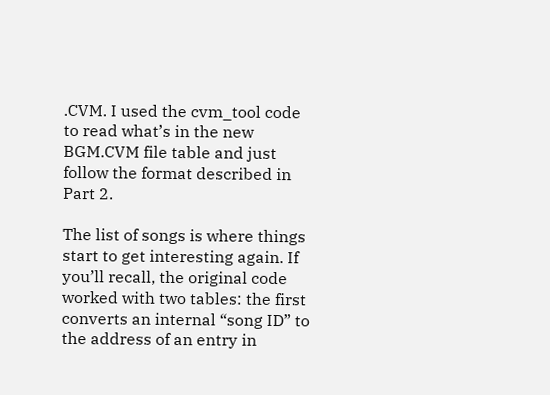.CVM. I used the cvm_tool code to read what’s in the new BGM.CVM file table and just follow the format described in Part 2.

The list of songs is where things start to get interesting again. If you’ll recall, the original code worked with two tables: the first converts an internal “song ID” to the address of an entry in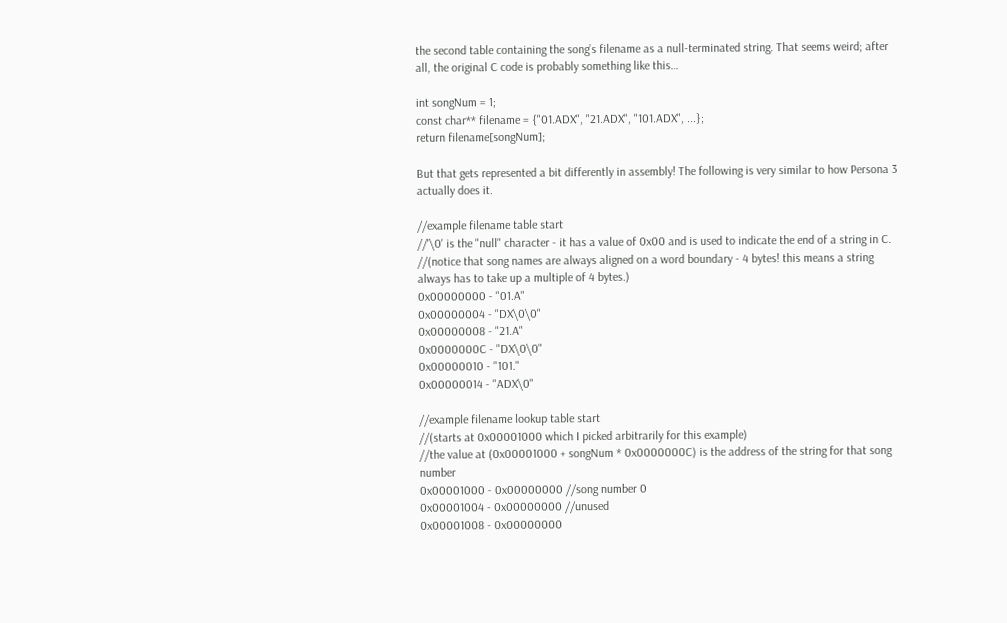the second table containing the song’s filename as a null-terminated string. That seems weird; after all, the original C code is probably something like this…

int songNum = 1;
const char** filename = {"01.ADX", "21.ADX", "101.ADX", ...};
return filename[songNum];

But that gets represented a bit differently in assembly! The following is very similar to how Persona 3 actually does it.

//example filename table start
//'\0' is the "null" character - it has a value of 0x00 and is used to indicate the end of a string in C.
//(notice that song names are always aligned on a word boundary - 4 bytes! this means a string always has to take up a multiple of 4 bytes.)
0x00000000 - "01.A"
0x00000004 - "DX\0\0"
0x00000008 - "21.A"
0x0000000C - "DX\0\0"
0x00000010 - "101."
0x00000014 - "ADX\0"

//example filename lookup table start
//(starts at 0x00001000 which I picked arbitrarily for this example)
//the value at (0x00001000 + songNum * 0x0000000C) is the address of the string for that song number
0x00001000 - 0x00000000 //song number 0
0x00001004 - 0x00000000 //unused
0x00001008 - 0x00000000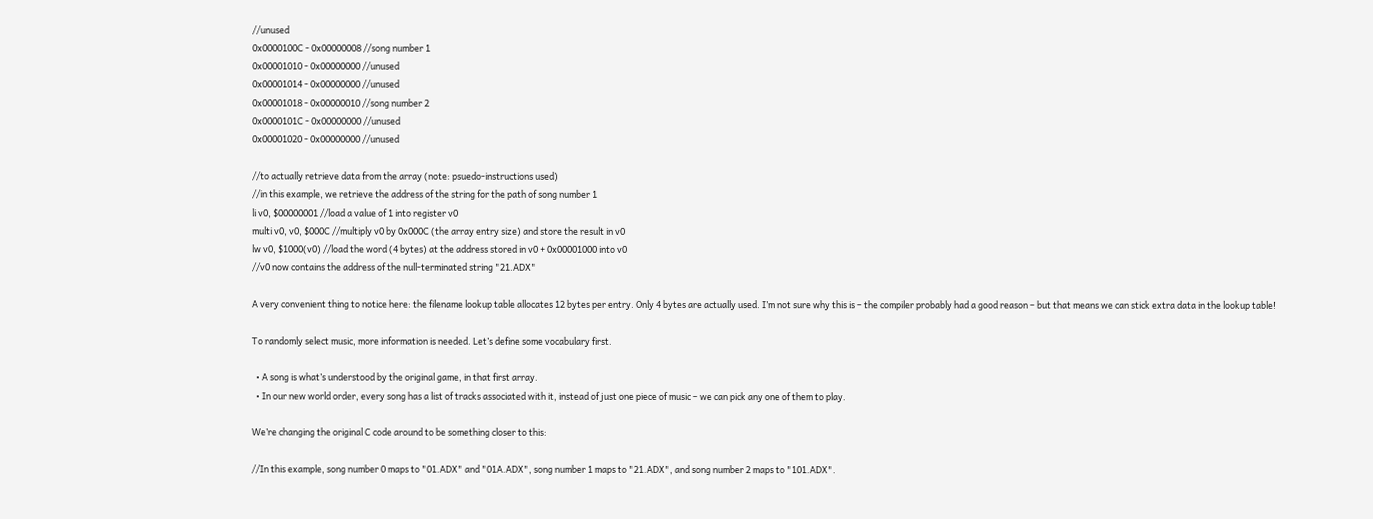//unused
0x0000100C - 0x00000008 //song number 1
0x00001010 - 0x00000000 //unused
0x00001014 - 0x00000000 //unused
0x00001018 - 0x00000010 //song number 2
0x0000101C - 0x00000000 //unused
0x00001020 - 0x00000000 //unused

//to actually retrieve data from the array (note: psuedo-instructions used)
//in this example, we retrieve the address of the string for the path of song number 1
li v0, $00000001 //load a value of 1 into register v0
multi v0, v0, $000C //multiply v0 by 0x000C (the array entry size) and store the result in v0
lw v0, $1000(v0) //load the word (4 bytes) at the address stored in v0 + 0x00001000 into v0
//v0 now contains the address of the null-terminated string "21.ADX"

A very convenient thing to notice here: the filename lookup table allocates 12 bytes per entry. Only 4 bytes are actually used. I’m not sure why this is – the compiler probably had a good reason – but that means we can stick extra data in the lookup table!

To randomly select music, more information is needed. Let’s define some vocabulary first.

  • A song is what’s understood by the original game, in that first array.
  • In our new world order, every song has a list of tracks associated with it, instead of just one piece of music – we can pick any one of them to play.

We’re changing the original C code around to be something closer to this:

//In this example, song number 0 maps to "01.ADX" and "01A.ADX", song number 1 maps to "21.ADX", and song number 2 maps to "101.ADX".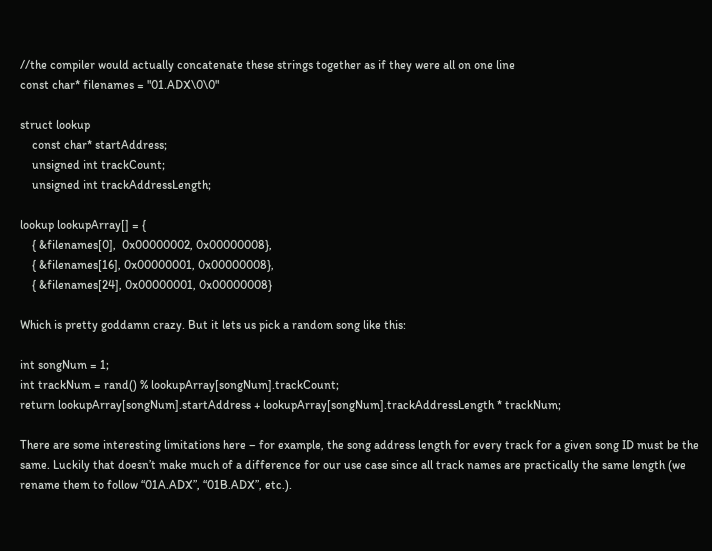//the compiler would actually concatenate these strings together as if they were all on one line
const char* filenames = "01.ADX\0\0"

struct lookup
    const char* startAddress;
    unsigned int trackCount;
    unsigned int trackAddressLength;

lookup lookupArray[] = {
    { &filenames[0],  0x00000002, 0x00000008},
    { &filenames[16], 0x00000001, 0x00000008},
    { &filenames[24], 0x00000001, 0x00000008}

Which is pretty goddamn crazy. But it lets us pick a random song like this:

int songNum = 1;
int trackNum = rand() % lookupArray[songNum].trackCount;
return lookupArray[songNum].startAddress + lookupArray[songNum].trackAddressLength * trackNum;

There are some interesting limitations here – for example, the song address length for every track for a given song ID must be the same. Luckily that doesn’t make much of a difference for our use case since all track names are practically the same length (we rename them to follow “01A.ADX”, “01B.ADX”, etc.).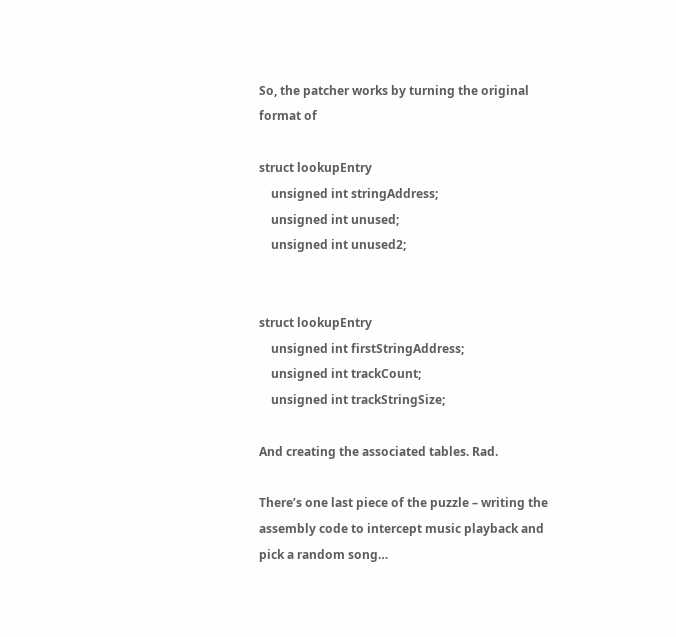So, the patcher works by turning the original format of

struct lookupEntry
    unsigned int stringAddress;
    unsigned int unused;
    unsigned int unused2;


struct lookupEntry
    unsigned int firstStringAddress;
    unsigned int trackCount;
    unsigned int trackStringSize;

And creating the associated tables. Rad.

There’s one last piece of the puzzle – writing the assembly code to intercept music playback and pick a random song…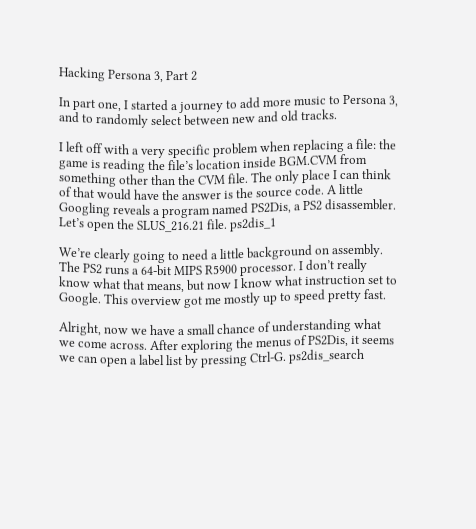Hacking Persona 3, Part 2

In part one, I started a journey to add more music to Persona 3, and to randomly select between new and old tracks.

I left off with a very specific problem when replacing a file: the game is reading the file’s location inside BGM.CVM from something other than the CVM file. The only place I can think of that would have the answer is the source code. A little Googling reveals a program named PS2Dis, a PS2 disassembler. Let’s open the SLUS_216.21 file. ps2dis_1

We’re clearly going to need a little background on assembly. The PS2 runs a 64-bit MIPS R5900 processor. I don’t really know what that means, but now I know what instruction set to Google. This overview got me mostly up to speed pretty fast.

Alright, now we have a small chance of understanding what we come across. After exploring the menus of PS2Dis, it seems we can open a label list by pressing Ctrl-G. ps2dis_search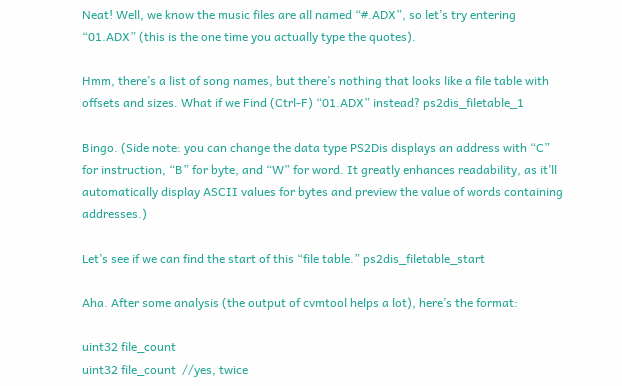Neat! Well, we know the music files are all named “#.ADX”, so let’s try entering “01.ADX” (this is the one time you actually type the quotes).

Hmm, there’s a list of song names, but there’s nothing that looks like a file table with offsets and sizes. What if we Find (Ctrl-F) “01.ADX” instead? ps2dis_filetable_1

Bingo. (Side note: you can change the data type PS2Dis displays an address with “C” for instruction, “B” for byte, and “W” for word. It greatly enhances readability, as it’ll automatically display ASCII values for bytes and preview the value of words containing addresses.)

Let’s see if we can find the start of this “file table.” ps2dis_filetable_start

Aha. After some analysis (the output of cvmtool helps a lot), here’s the format:

uint32 file_count
uint32 file_count  //yes, twice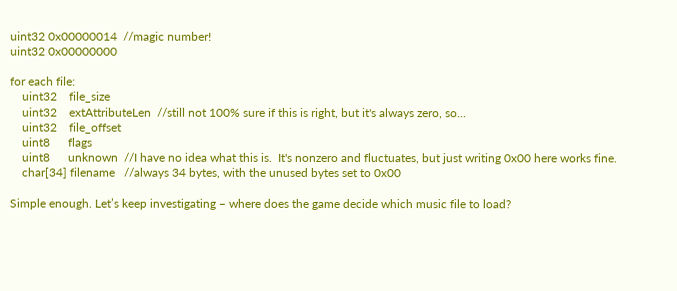uint32 0x00000014  //magic number!
uint32 0x00000000

for each file:
    uint32    file_size
    uint32    extAttributeLen  //still not 100% sure if this is right, but it's always zero, so...
    uint32    file_offset
    uint8      flags
    uint8      unknown  //I have no idea what this is.  It's nonzero and fluctuates, but just writing 0x00 here works fine.
    char[34] filename   //always 34 bytes, with the unused bytes set to 0x00

Simple enough. Let’s keep investigating – where does the game decide which music file to load?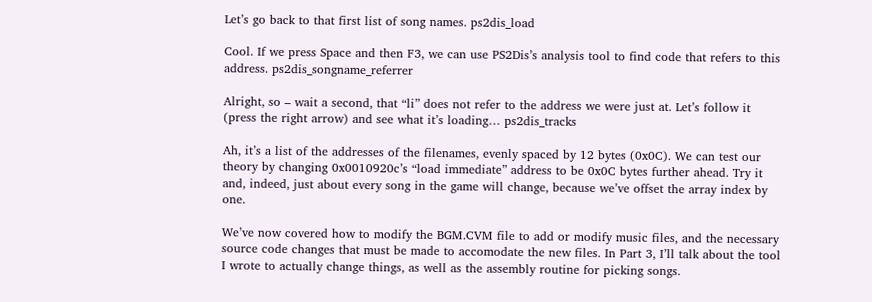Let’s go back to that first list of song names. ps2dis_load

Cool. If we press Space and then F3, we can use PS2Dis’s analysis tool to find code that refers to this address. ps2dis_songname_referrer

Alright, so – wait a second, that “li” does not refer to the address we were just at. Let’s follow it (press the right arrow) and see what it’s loading… ps2dis_tracks

Ah, it’s a list of the addresses of the filenames, evenly spaced by 12 bytes (0x0C). We can test our theory by changing 0x0010920c’s “load immediate” address to be 0x0C bytes further ahead. Try it and, indeed, just about every song in the game will change, because we’ve offset the array index by one.

We’ve now covered how to modify the BGM.CVM file to add or modify music files, and the necessary source code changes that must be made to accomodate the new files. In Part 3, I’ll talk about the tool I wrote to actually change things, as well as the assembly routine for picking songs.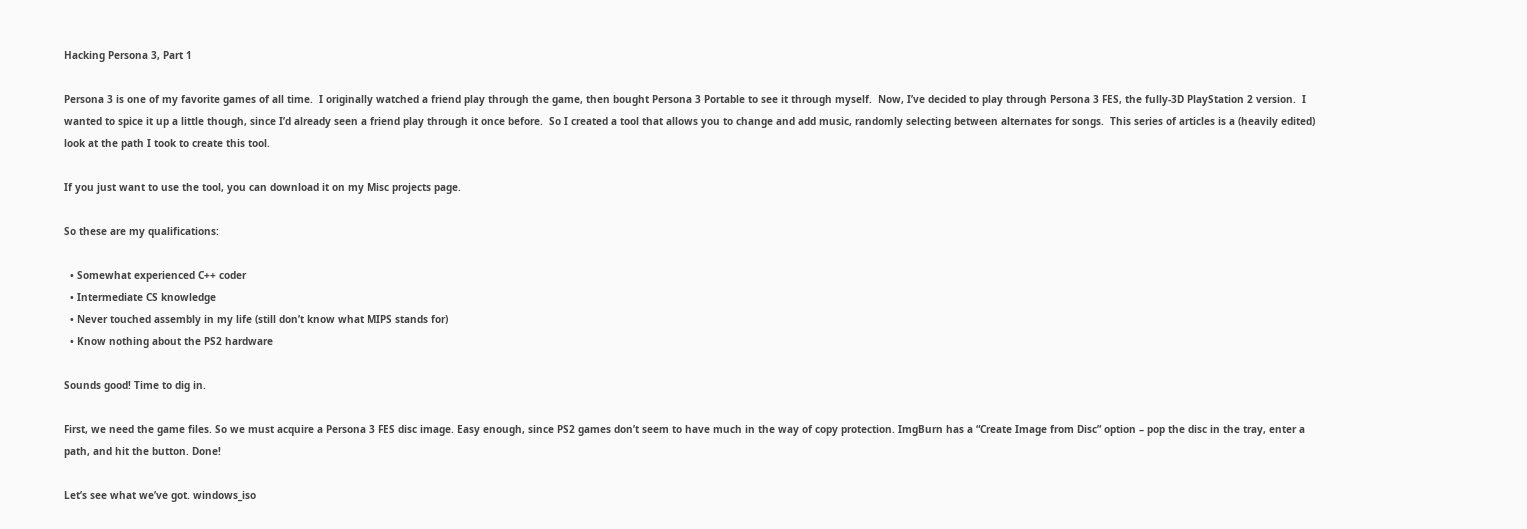Hacking Persona 3, Part 1

Persona 3 is one of my favorite games of all time.  I originally watched a friend play through the game, then bought Persona 3 Portable to see it through myself.  Now, I’ve decided to play through Persona 3 FES, the fully-3D PlayStation 2 version.  I wanted to spice it up a little though, since I’d already seen a friend play through it once before.  So I created a tool that allows you to change and add music, randomly selecting between alternates for songs.  This series of articles is a (heavily edited) look at the path I took to create this tool.

If you just want to use the tool, you can download it on my Misc projects page.

So these are my qualifications:

  • Somewhat experienced C++ coder
  • Intermediate CS knowledge
  • Never touched assembly in my life (still don’t know what MIPS stands for)
  • Know nothing about the PS2 hardware

Sounds good! Time to dig in.

First, we need the game files. So we must acquire a Persona 3 FES disc image. Easy enough, since PS2 games don’t seem to have much in the way of copy protection. ImgBurn has a “Create Image from Disc” option – pop the disc in the tray, enter a path, and hit the button. Done!

Let’s see what we’ve got. windows_iso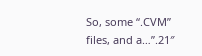So, some “.CVM” files, and a…”.21″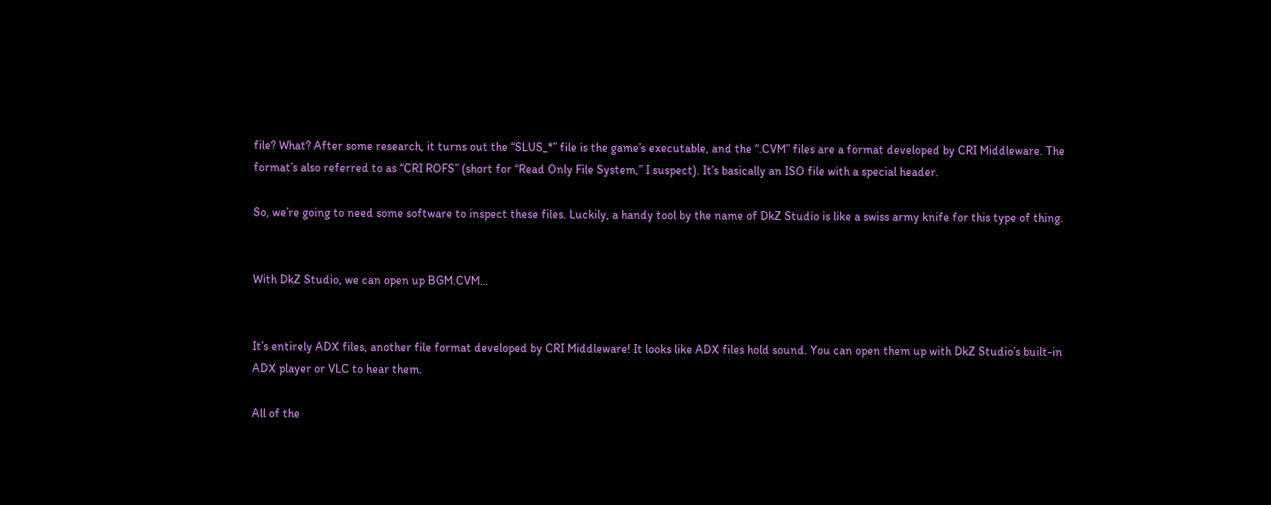file? What? After some research, it turns out the “SLUS_*” file is the game’s executable, and the “.CVM” files are a format developed by CRI Middleware. The format’s also referred to as “CRI ROFS” (short for “Read Only File System,” I suspect). It’s basically an ISO file with a special header.

So, we’re going to need some software to inspect these files. Luckily, a handy tool by the name of DkZ Studio is like a swiss army knife for this type of thing.


With DkZ Studio, we can open up BGM.CVM…


It’s entirely ADX files, another file format developed by CRI Middleware! It looks like ADX files hold sound. You can open them up with DkZ Studio’s built-in ADX player or VLC to hear them.

All of the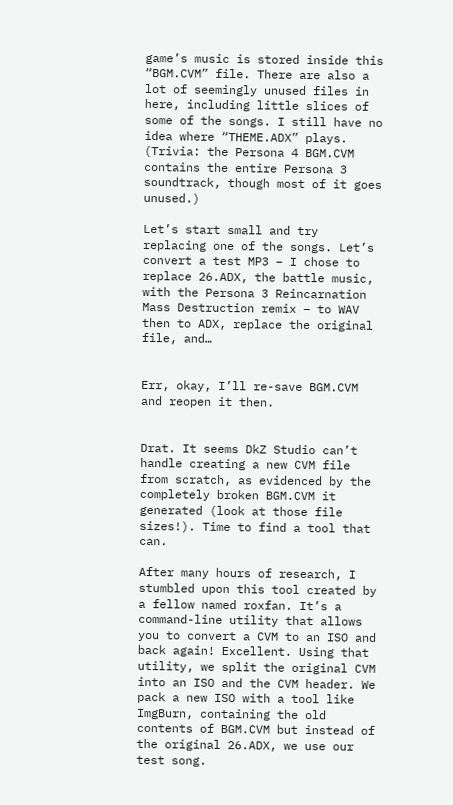game’s music is stored inside this “BGM.CVM” file. There are also a lot of seemingly unused files in here, including little slices of some of the songs. I still have no idea where “THEME.ADX” plays. (Trivia: the Persona 4 BGM.CVM contains the entire Persona 3 soundtrack, though most of it goes unused.)

Let’s start small and try replacing one of the songs. Let’s convert a test MP3 – I chose to replace 26.ADX, the battle music, with the Persona 3 Reincarnation Mass Destruction remix – to WAV then to ADX, replace the original file, and…


Err, okay, I’ll re-save BGM.CVM and reopen it then.


Drat. It seems DkZ Studio can’t handle creating a new CVM file from scratch, as evidenced by the completely broken BGM.CVM it generated (look at those file sizes!). Time to find a tool that can.

After many hours of research, I stumbled upon this tool created by a fellow named roxfan. It’s a command-line utility that allows you to convert a CVM to an ISO and back again! Excellent. Using that utility, we split the original CVM into an ISO and the CVM header. We pack a new ISO with a tool like ImgBurn, containing the old contents of BGM.CVM but instead of the original 26.ADX, we use our test song.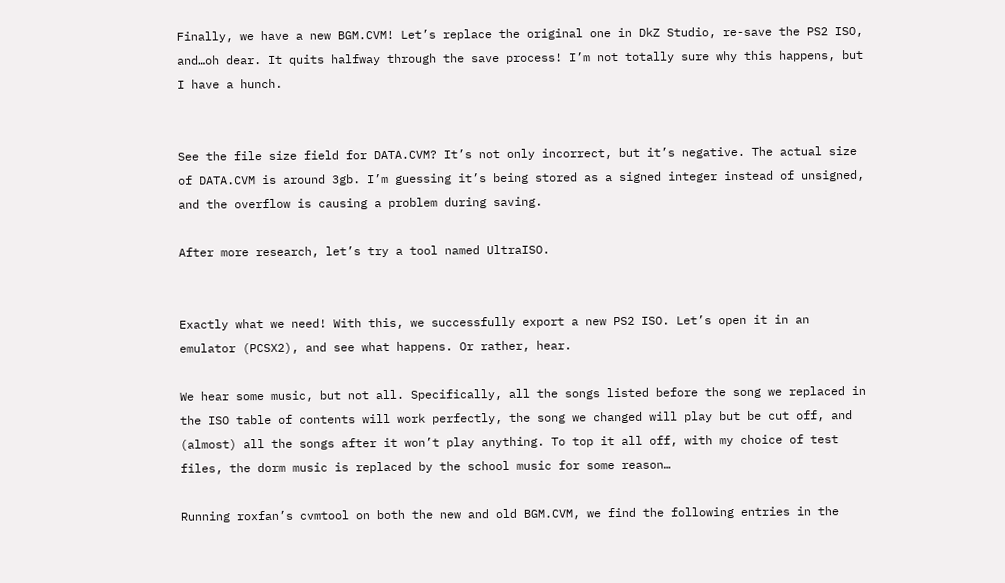Finally, we have a new BGM.CVM! Let’s replace the original one in DkZ Studio, re-save the PS2 ISO, and…oh dear. It quits halfway through the save process! I’m not totally sure why this happens, but I have a hunch.


See the file size field for DATA.CVM? It’s not only incorrect, but it’s negative. The actual size of DATA.CVM is around 3gb. I’m guessing it’s being stored as a signed integer instead of unsigned, and the overflow is causing a problem during saving.

After more research, let’s try a tool named UltraISO.


Exactly what we need! With this, we successfully export a new PS2 ISO. Let’s open it in an emulator (PCSX2), and see what happens. Or rather, hear.

We hear some music, but not all. Specifically, all the songs listed before the song we replaced in the ISO table of contents will work perfectly, the song we changed will play but be cut off, and (almost) all the songs after it won’t play anything. To top it all off, with my choice of test files, the dorm music is replaced by the school music for some reason…

Running roxfan’s cvmtool on both the new and old BGM.CVM, we find the following entries in the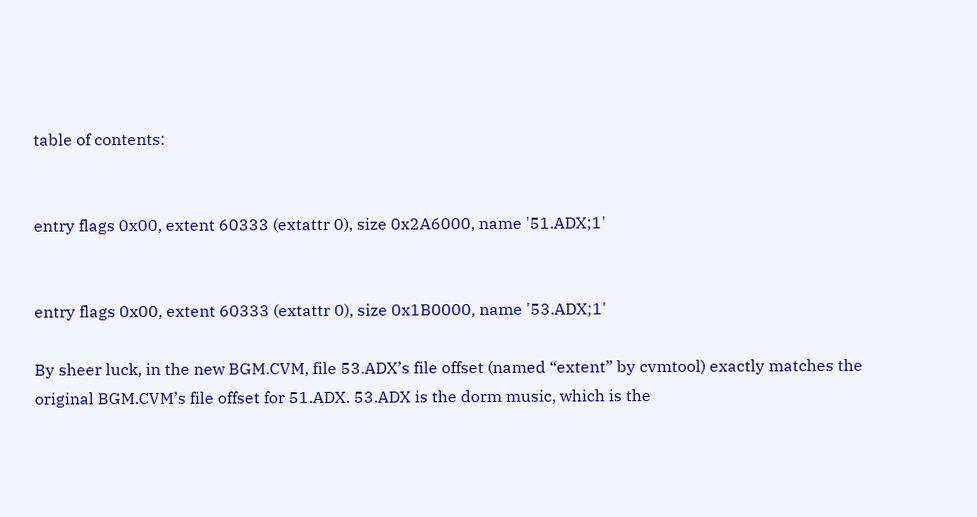table of contents:


entry flags 0x00, extent 60333 (extattr 0), size 0x2A6000, name '51.ADX;1'


entry flags 0x00, extent 60333 (extattr 0), size 0x1B0000, name '53.ADX;1'

By sheer luck, in the new BGM.CVM, file 53.ADX’s file offset (named “extent” by cvmtool) exactly matches the original BGM.CVM’s file offset for 51.ADX. 53.ADX is the dorm music, which is the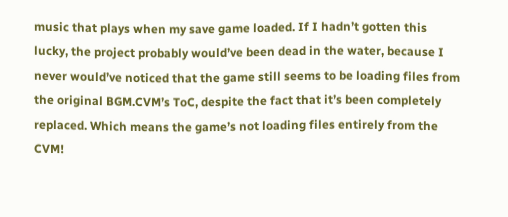music that plays when my save game loaded. If I hadn’t gotten this lucky, the project probably would’ve been dead in the water, because I never would’ve noticed that the game still seems to be loading files from the original BGM.CVM’s ToC, despite the fact that it’s been completely replaced. Which means the game’s not loading files entirely from the CVM!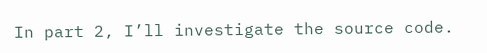In part 2, I’ll investigate the source code.